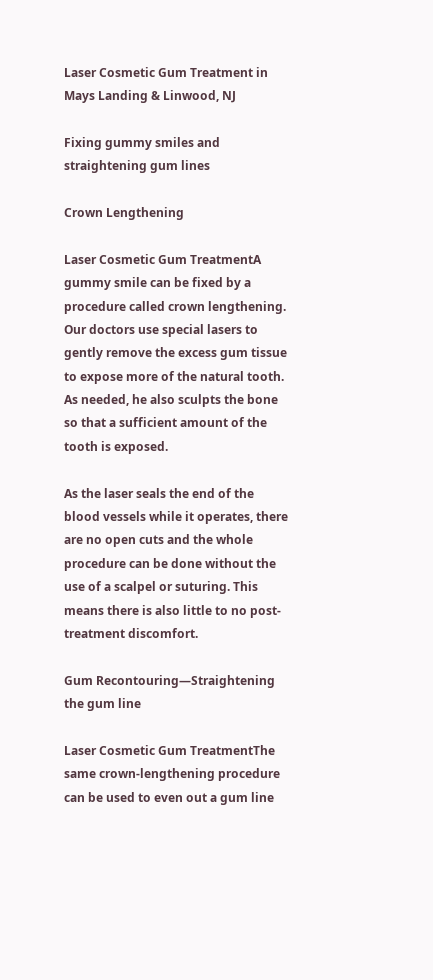Laser Cosmetic Gum Treatment in Mays Landing & Linwood, NJ

Fixing gummy smiles and straightening gum lines

Crown Lengthening

Laser Cosmetic Gum TreatmentA gummy smile can be fixed by a procedure called crown lengthening. Our doctors use special lasers to gently remove the excess gum tissue to expose more of the natural tooth. As needed, he also sculpts the bone so that a sufficient amount of the tooth is exposed.

As the laser seals the end of the blood vessels while it operates, there are no open cuts and the whole procedure can be done without the use of a scalpel or suturing. This means there is also little to no post-treatment discomfort.

Gum Recontouring—Straightening the gum line

Laser Cosmetic Gum TreatmentThe same crown-lengthening procedure can be used to even out a gum line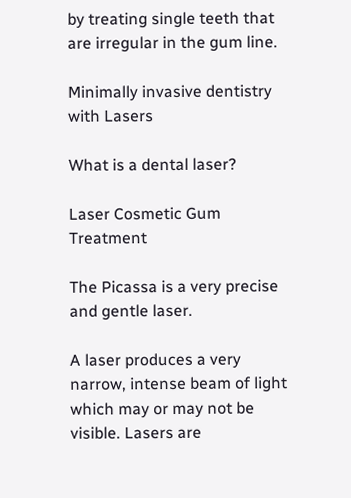by treating single teeth that are irregular in the gum line.

Minimally invasive dentistry with Lasers

What is a dental laser?

Laser Cosmetic Gum Treatment

The Picassa is a very precise and gentle laser.

A laser produces a very narrow, intense beam of light which may or may not be visible. Lasers are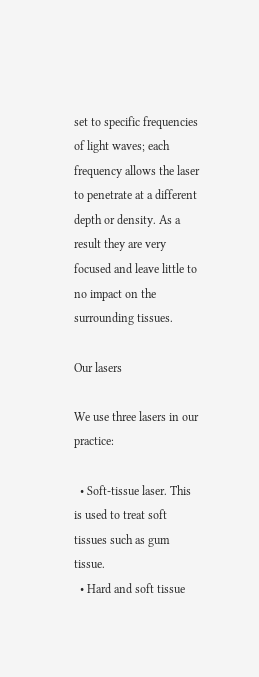set to specific frequencies of light waves; each frequency allows the laser to penetrate at a different depth or density. As a result they are very focused and leave little to no impact on the surrounding tissues.

Our lasers

We use three lasers in our practice:

  • Soft-tissue laser. This is used to treat soft tissues such as gum tissue.
  • Hard and soft tissue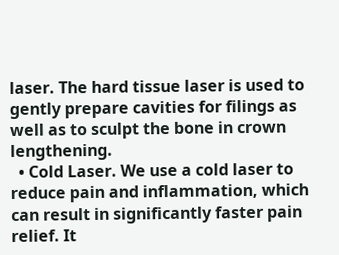laser. The hard tissue laser is used to gently prepare cavities for filings as well as to sculpt the bone in crown lengthening.
  • Cold Laser. We use a cold laser to reduce pain and inflammation, which can result in significantly faster pain relief. It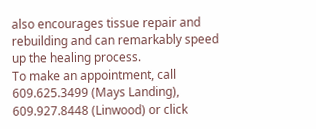also encourages tissue repair and rebuilding and can remarkably speed up the healing process.
To make an appointment, call 609.625.3499 (Mays Landing), 609.927.8448 (Linwood) or click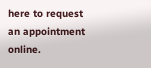here to request an appointment online.